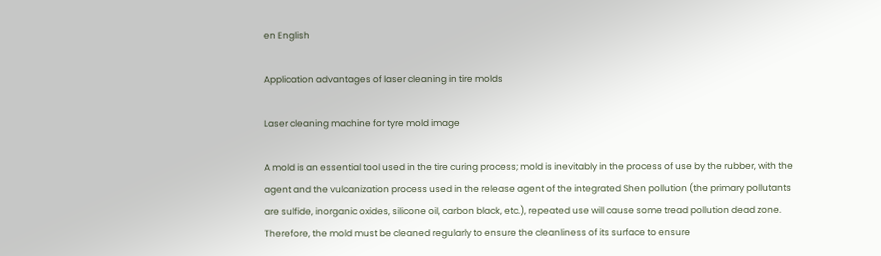en English

Application advantages of laser cleaning in tire molds

Laser cleaning machine for tyre mold image

A mold is an essential tool used in the tire curing process; mold is inevitably in the process of use by the rubber, with the agent and the vulcanization process used in the release agent of the integrated Shen pollution (the primary pollutants are sulfide, inorganic oxides, silicone oil, carbon black, etc.), repeated use will cause some tread pollution dead zone. Therefore, the mold must be cleaned regularly to ensure the cleanliness of its surface to ensure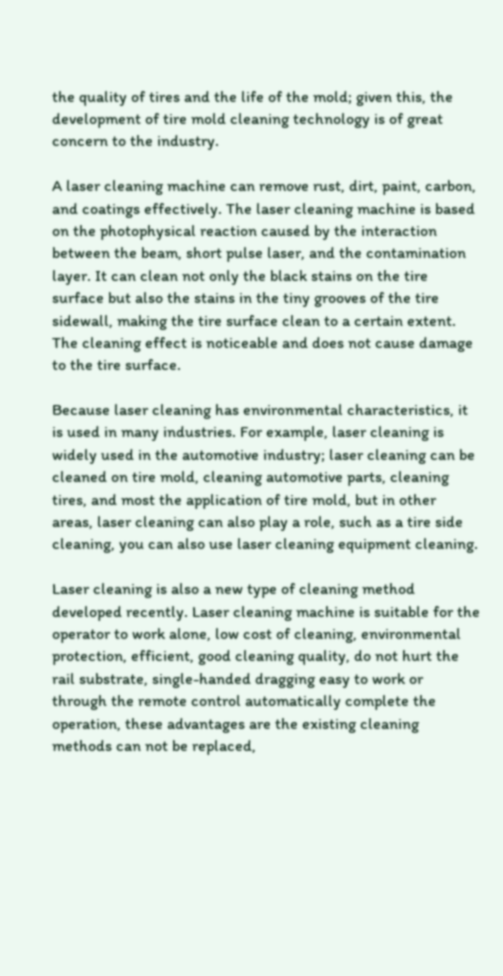the quality of tires and the life of the mold; given this, the development of tire mold cleaning technology is of great concern to the industry.

A laser cleaning machine can remove rust, dirt, paint, carbon, and coatings effectively. The laser cleaning machine is based on the photophysical reaction caused by the interaction between the beam, short pulse laser, and the contamination layer. It can clean not only the black stains on the tire surface but also the stains in the tiny grooves of the tire sidewall, making the tire surface clean to a certain extent. The cleaning effect is noticeable and does not cause damage to the tire surface.

Because laser cleaning has environmental characteristics, it is used in many industries. For example, laser cleaning is widely used in the automotive industry; laser cleaning can be cleaned on tire mold, cleaning automotive parts, cleaning tires, and most the application of tire mold, but in other areas, laser cleaning can also play a role, such as a tire side cleaning, you can also use laser cleaning equipment cleaning.

Laser cleaning is also a new type of cleaning method developed recently. Laser cleaning machine is suitable for the operator to work alone, low cost of cleaning, environmental protection, efficient, good cleaning quality, do not hurt the rail substrate, single-handed dragging easy to work or through the remote control automatically complete the operation, these advantages are the existing cleaning methods can not be replaced,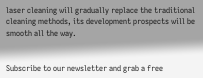laser cleaning will gradually replace the traditional cleaning methods, its development prospects will be smooth all the way.


Subscribe to our newsletter and grab a free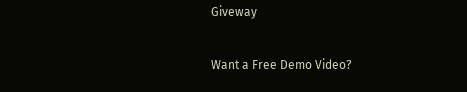Giveway

Want a Free Demo Video?